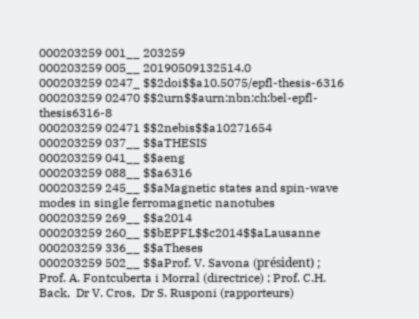000203259 001__ 203259
000203259 005__ 20190509132514.0
000203259 0247_ $$2doi$$a10.5075/epfl-thesis-6316
000203259 02470 $$2urn$$aurn:nbn:ch:bel-epfl-thesis6316-8
000203259 02471 $$2nebis$$a10271654
000203259 037__ $$aTHESIS
000203259 041__ $$aeng
000203259 088__ $$a6316
000203259 245__ $$aMagnetic states and spin-wave modes in single ferromagnetic nanotubes
000203259 269__ $$a2014
000203259 260__ $$bEPFL$$c2014$$aLausanne
000203259 336__ $$aTheses
000203259 502__ $$aProf. V. Savona (président) ; Prof. A. Fontcuberta i Morral (directrice) ; Prof. C.H. Back,  Dr V. Cros,  Dr S. Rusponi (rapporteurs)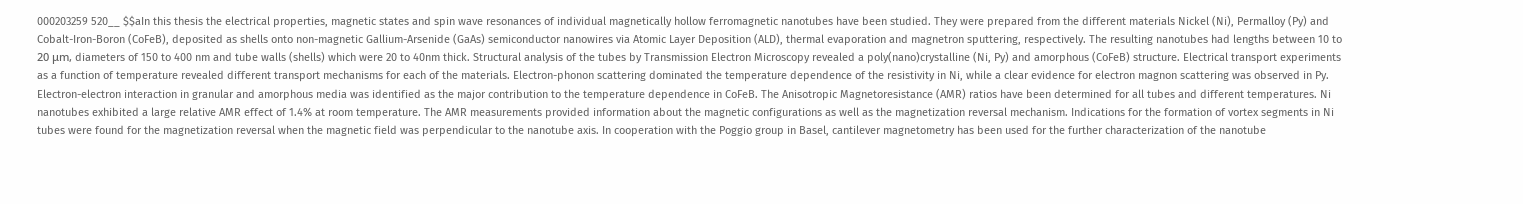000203259 520__ $$aIn this thesis the electrical properties, magnetic states and spin wave resonances of individual magnetically hollow ferromagnetic nanotubes have been studied. They were prepared from the different materials Nickel (Ni), Permalloy (Py) and Cobalt-Iron-Boron (CoFeB), deposited as shells onto non-magnetic Gallium-Arsenide (GaAs) semiconductor nanowires via Atomic Layer Deposition (ALD), thermal evaporation and magnetron sputtering, respectively. The resulting nanotubes had lengths between 10 to 20 μm, diameters of 150 to 400 nm and tube walls (shells) which were 20 to 40nm thick. Structural analysis of the tubes by Transmission Electron Microscopy revealed a poly(nano)crystalline (Ni, Py) and amorphous (CoFeB) structure. Electrical transport experiments as a function of temperature revealed different transport mechanisms for each of the materials. Electron-phonon scattering dominated the temperature dependence of the resistivity in Ni, while a clear evidence for electron magnon scattering was observed in Py. Electron-electron interaction in granular and amorphous media was identified as the major contribution to the temperature dependence in CoFeB. The Anisotropic Magnetoresistance (AMR) ratios have been determined for all tubes and different temperatures. Ni nanotubes exhibited a large relative AMR effect of 1.4% at room temperature. The AMR measurements provided information about the magnetic configurations as well as the magnetization reversal mechanism. Indications for the formation of vortex segments in Ni tubes were found for the magnetization reversal when the magnetic field was perpendicular to the nanotube axis. In cooperation with the Poggio group in Basel, cantilever magnetometry has been used for the further characterization of the nanotube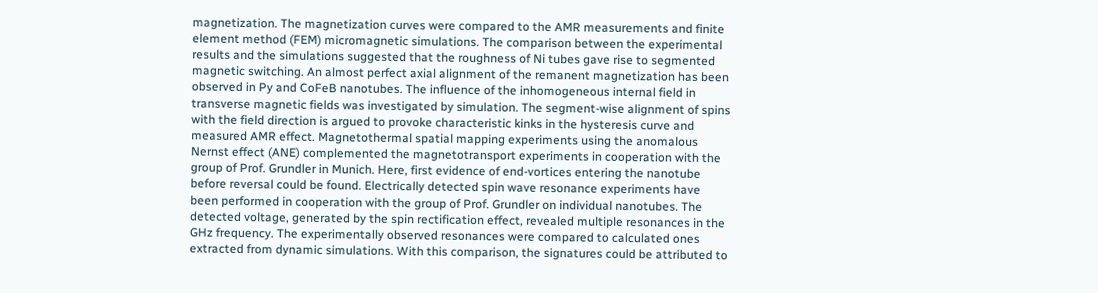magnetization. The magnetization curves were compared to the AMR measurements and finite element method (FEM) micromagnetic simulations. The comparison between the experimental results and the simulations suggested that the roughness of Ni tubes gave rise to segmented magnetic switching. An almost perfect axial alignment of the remanent magnetization has been observed in Py and CoFeB nanotubes. The influence of the inhomogeneous internal field in transverse magnetic fields was investigated by simulation. The segment-wise alignment of spins with the field direction is argued to provoke characteristic kinks in the hysteresis curve and measured AMR effect. Magnetothermal spatial mapping experiments using the anomalous Nernst effect (ANE) complemented the magnetotransport experiments in cooperation with the group of Prof. Grundler in Munich. Here, first evidence of end-vortices entering the nanotube before reversal could be found. Electrically detected spin wave resonance experiments have been performed in cooperation with the group of Prof. Grundler on individual nanotubes. The detected voltage, generated by the spin rectification effect, revealed multiple resonances in the GHz frequency. The experimentally observed resonances were compared to calculated ones extracted from dynamic simulations. With this comparison, the signatures could be attributed to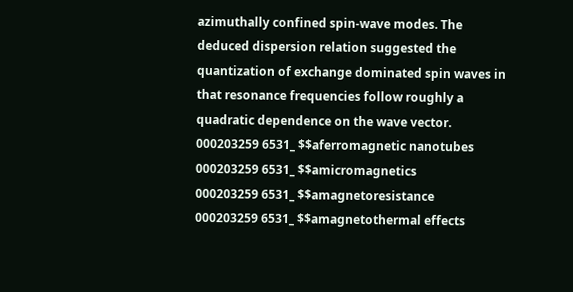azimuthally confined spin-wave modes. The deduced dispersion relation suggested the quantization of exchange dominated spin waves in that resonance frequencies follow roughly a quadratic dependence on the wave vector.
000203259 6531_ $$aferromagnetic nanotubes
000203259 6531_ $$amicromagnetics
000203259 6531_ $$amagnetoresistance
000203259 6531_ $$amagnetothermal effects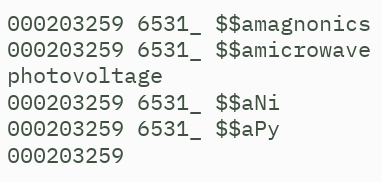000203259 6531_ $$amagnonics
000203259 6531_ $$amicrowave photovoltage
000203259 6531_ $$aNi
000203259 6531_ $$aPy
000203259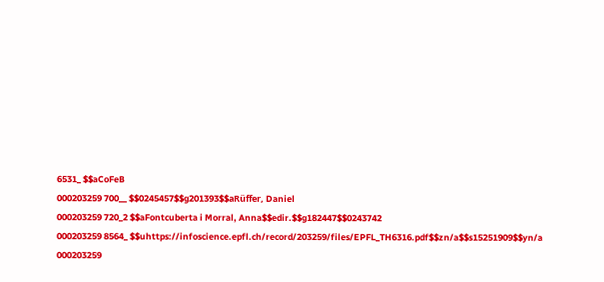6531_ $$aCoFeB
000203259 700__ $$0245457$$g201393$$aRüffer, Daniel
000203259 720_2 $$aFontcuberta i Morral, Anna$$edir.$$g182447$$0243742
000203259 8564_ $$uhttps://infoscience.epfl.ch/record/203259/files/EPFL_TH6316.pdf$$zn/a$$s15251909$$yn/a
000203259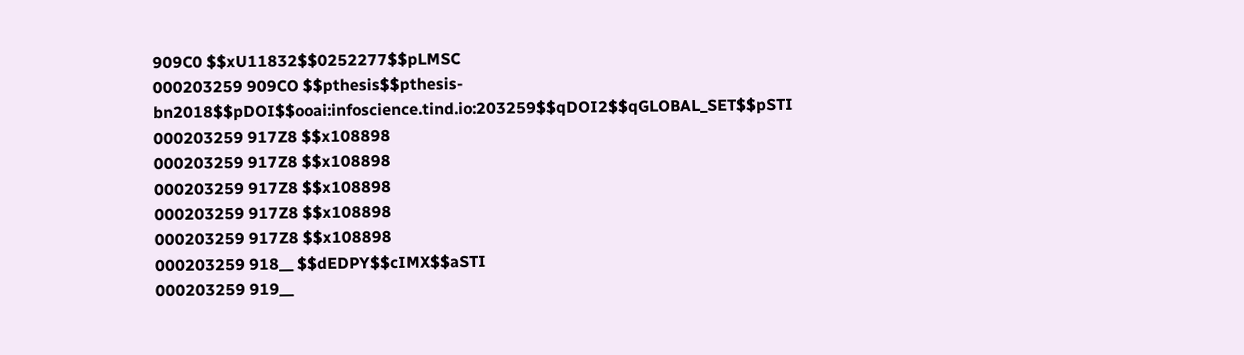909C0 $$xU11832$$0252277$$pLMSC
000203259 909CO $$pthesis$$pthesis-bn2018$$pDOI$$ooai:infoscience.tind.io:203259$$qDOI2$$qGLOBAL_SET$$pSTI
000203259 917Z8 $$x108898
000203259 917Z8 $$x108898
000203259 917Z8 $$x108898
000203259 917Z8 $$x108898
000203259 917Z8 $$x108898
000203259 918__ $$dEDPY$$cIMX$$aSTI
000203259 919__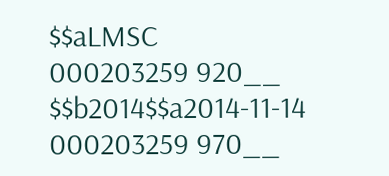$$aLMSC
000203259 920__ $$b2014$$a2014-11-14
000203259 970__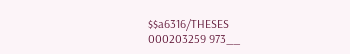$$a6316/THESES
000203259 973__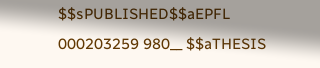$$sPUBLISHED$$aEPFL
000203259 980__ $$aTHESIS